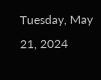Tuesday, May 21, 2024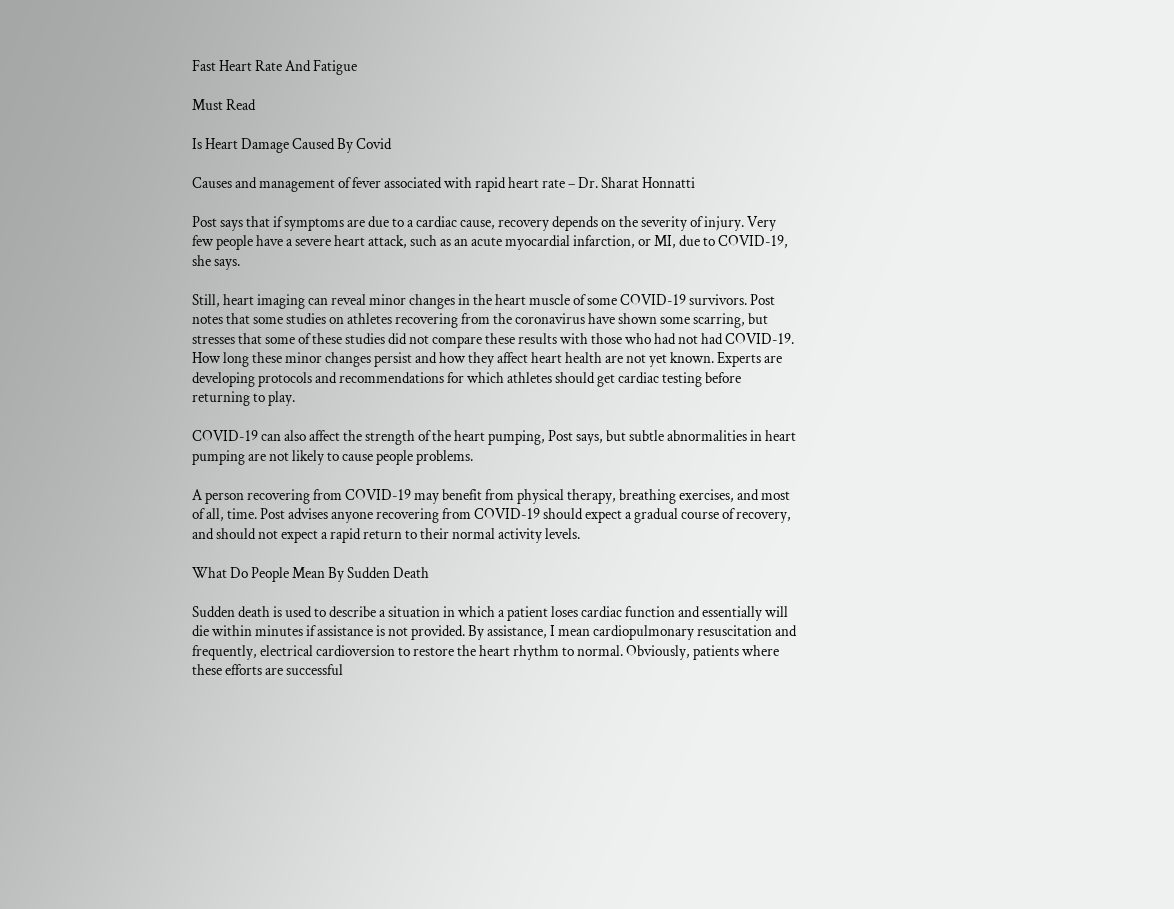Fast Heart Rate And Fatigue

Must Read

Is Heart Damage Caused By Covid

Causes and management of fever associated with rapid heart rate – Dr. Sharat Honnatti

Post says that if symptoms are due to a cardiac cause, recovery depends on the severity of injury. Very few people have a severe heart attack, such as an acute myocardial infarction, or MI, due to COVID-19, she says.

Still, heart imaging can reveal minor changes in the heart muscle of some COVID-19 survivors. Post notes that some studies on athletes recovering from the coronavirus have shown some scarring, but stresses that some of these studies did not compare these results with those who had not had COVID-19. How long these minor changes persist and how they affect heart health are not yet known. Experts are developing protocols and recommendations for which athletes should get cardiac testing before returning to play.

COVID-19 can also affect the strength of the heart pumping, Post says, but subtle abnormalities in heart pumping are not likely to cause people problems.

A person recovering from COVID-19 may benefit from physical therapy, breathing exercises, and most of all, time. Post advises anyone recovering from COVID-19 should expect a gradual course of recovery, and should not expect a rapid return to their normal activity levels.

What Do People Mean By Sudden Death

Sudden death is used to describe a situation in which a patient loses cardiac function and essentially will die within minutes if assistance is not provided. By assistance, I mean cardiopulmonary resuscitation and frequently, electrical cardioversion to restore the heart rhythm to normal. Obviously, patients where these efforts are successful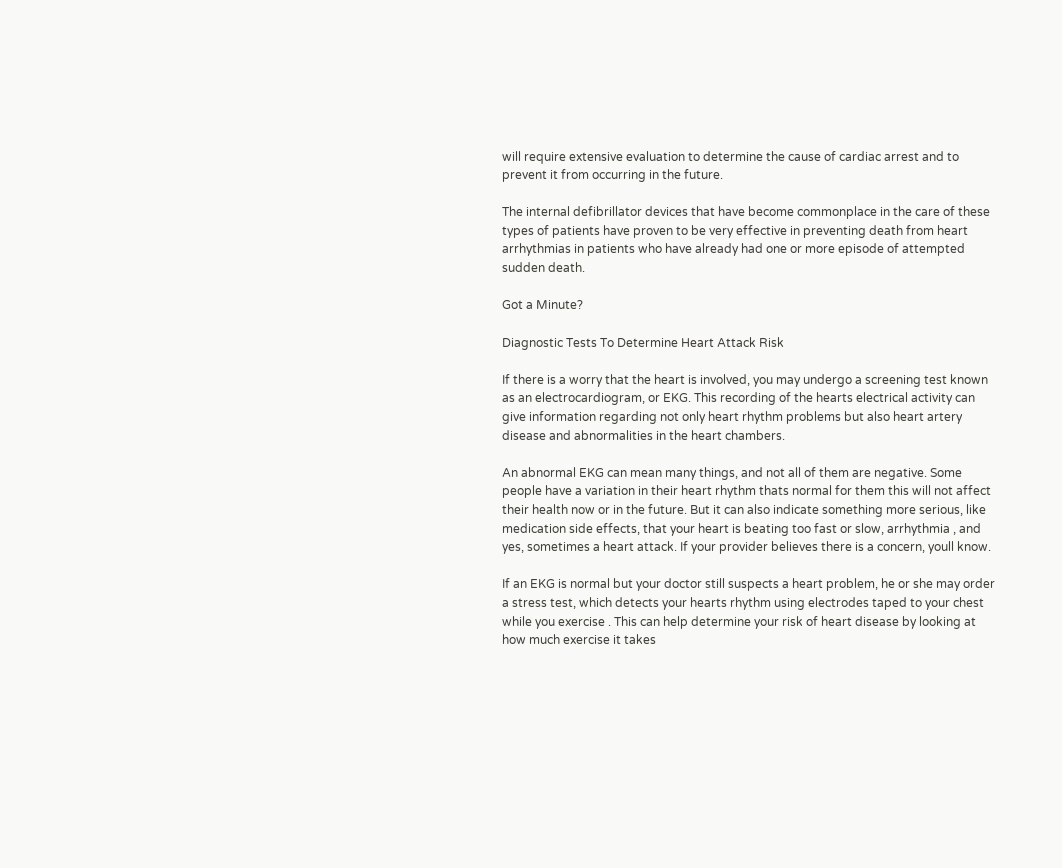will require extensive evaluation to determine the cause of cardiac arrest and to prevent it from occurring in the future.

The internal defibrillator devices that have become commonplace in the care of these types of patients have proven to be very effective in preventing death from heart arrhythmias in patients who have already had one or more episode of attempted sudden death.

Got a Minute?

Diagnostic Tests To Determine Heart Attack Risk

If there is a worry that the heart is involved, you may undergo a screening test known as an electrocardiogram, or EKG. This recording of the hearts electrical activity can give information regarding not only heart rhythm problems but also heart artery disease and abnormalities in the heart chambers.

An abnormal EKG can mean many things, and not all of them are negative. Some people have a variation in their heart rhythm thats normal for them this will not affect their health now or in the future. But it can also indicate something more serious, like medication side effects, that your heart is beating too fast or slow, arrhythmia , and yes, sometimes a heart attack. If your provider believes there is a concern, youll know.

If an EKG is normal but your doctor still suspects a heart problem, he or she may order a stress test, which detects your hearts rhythm using electrodes taped to your chest while you exercise . This can help determine your risk of heart disease by looking at how much exercise it takes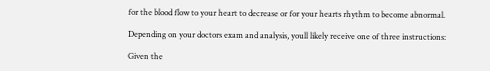for the blood flow to your heart to decrease or for your hearts rhythm to become abnormal.

Depending on your doctors exam and analysis, youll likely receive one of three instructions:

Given the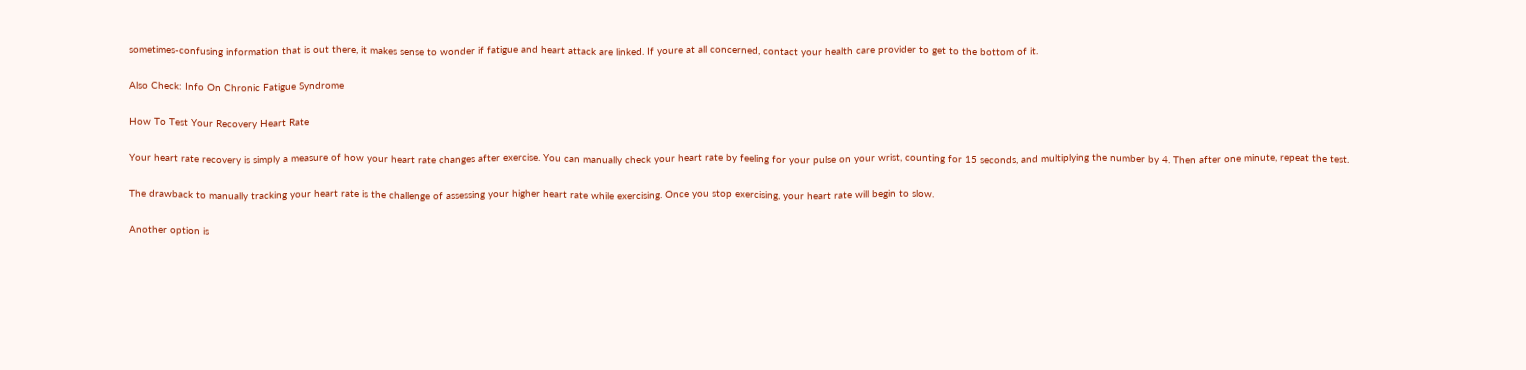sometimes-confusing information that is out there, it makes sense to wonder if fatigue and heart attack are linked. If youre at all concerned, contact your health care provider to get to the bottom of it.

Also Check: Info On Chronic Fatigue Syndrome

How To Test Your Recovery Heart Rate

Your heart rate recovery is simply a measure of how your heart rate changes after exercise. You can manually check your heart rate by feeling for your pulse on your wrist, counting for 15 seconds, and multiplying the number by 4. Then after one minute, repeat the test.

The drawback to manually tracking your heart rate is the challenge of assessing your higher heart rate while exercising. Once you stop exercising, your heart rate will begin to slow.

Another option is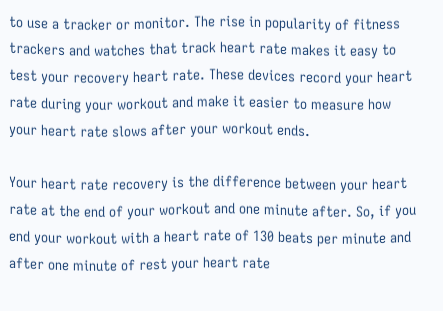to use a tracker or monitor. The rise in popularity of fitness trackers and watches that track heart rate makes it easy to test your recovery heart rate. These devices record your heart rate during your workout and make it easier to measure how your heart rate slows after your workout ends.

Your heart rate recovery is the difference between your heart rate at the end of your workout and one minute after. So, if you end your workout with a heart rate of 130 beats per minute and after one minute of rest your heart rate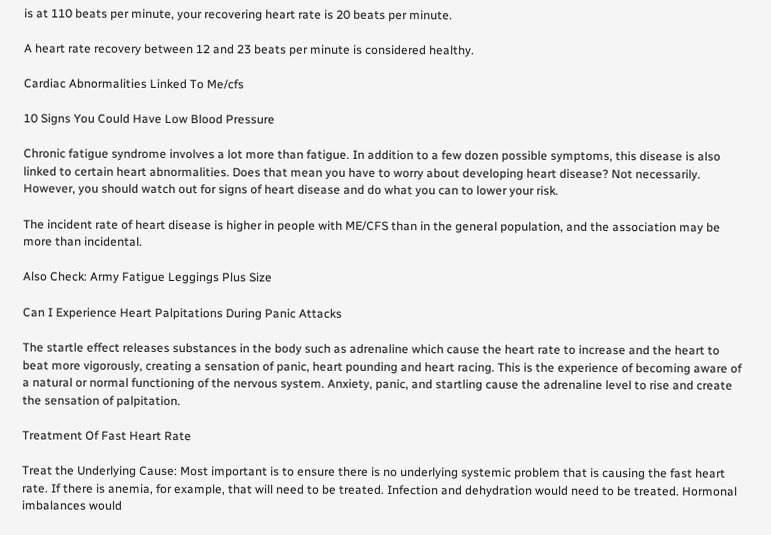is at 110 beats per minute, your recovering heart rate is 20 beats per minute.

A heart rate recovery between 12 and 23 beats per minute is considered healthy.

Cardiac Abnormalities Linked To Me/cfs

10 Signs You Could Have Low Blood Pressure

Chronic fatigue syndrome involves a lot more than fatigue. In addition to a few dozen possible symptoms, this disease is also linked to certain heart abnormalities. Does that mean you have to worry about developing heart disease? Not necessarily. However, you should watch out for signs of heart disease and do what you can to lower your risk.

The incident rate of heart disease is higher in people with ME/CFS than in the general population, and the association may be more than incidental.

Also Check: Army Fatigue Leggings Plus Size

Can I Experience Heart Palpitations During Panic Attacks

The startle effect releases substances in the body such as adrenaline which cause the heart rate to increase and the heart to beat more vigorously, creating a sensation of panic, heart pounding and heart racing. This is the experience of becoming aware of a natural or normal functioning of the nervous system. Anxiety, panic, and startling cause the adrenaline level to rise and create the sensation of palpitation.

Treatment Of Fast Heart Rate

Treat the Underlying Cause: Most important is to ensure there is no underlying systemic problem that is causing the fast heart rate. If there is anemia, for example, that will need to be treated. Infection and dehydration would need to be treated. Hormonal imbalances would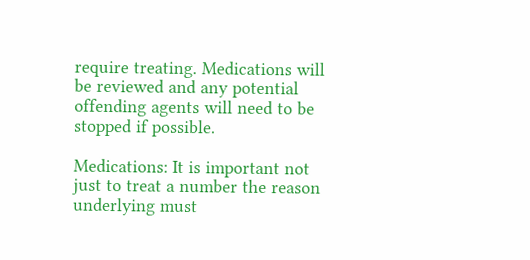require treating. Medications will be reviewed and any potential offending agents will need to be stopped if possible.

Medications: It is important not just to treat a number the reason underlying must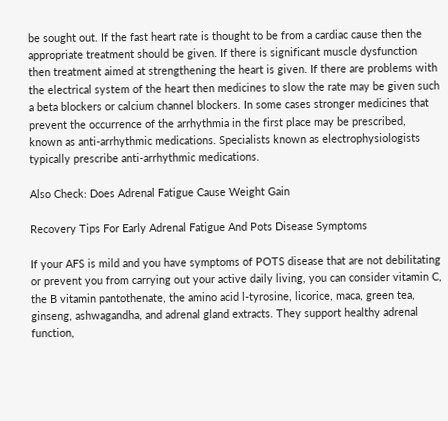be sought out. If the fast heart rate is thought to be from a cardiac cause then the appropriate treatment should be given. If there is significant muscle dysfunction then treatment aimed at strengthening the heart is given. If there are problems with the electrical system of the heart then medicines to slow the rate may be given such a beta blockers or calcium channel blockers. In some cases stronger medicines that prevent the occurrence of the arrhythmia in the first place may be prescribed, known as anti-arrhythmic medications. Specialists known as electrophysiologists typically prescribe anti-arrhythmic medications.

Also Check: Does Adrenal Fatigue Cause Weight Gain

Recovery Tips For Early Adrenal Fatigue And Pots Disease Symptoms

If your AFS is mild and you have symptoms of POTS disease that are not debilitating or prevent you from carrying out your active daily living, you can consider vitamin C, the B vitamin pantothenate, the amino acid l-tyrosine, licorice, maca, green tea, ginseng, ashwagandha, and adrenal gland extracts. They support healthy adrenal function,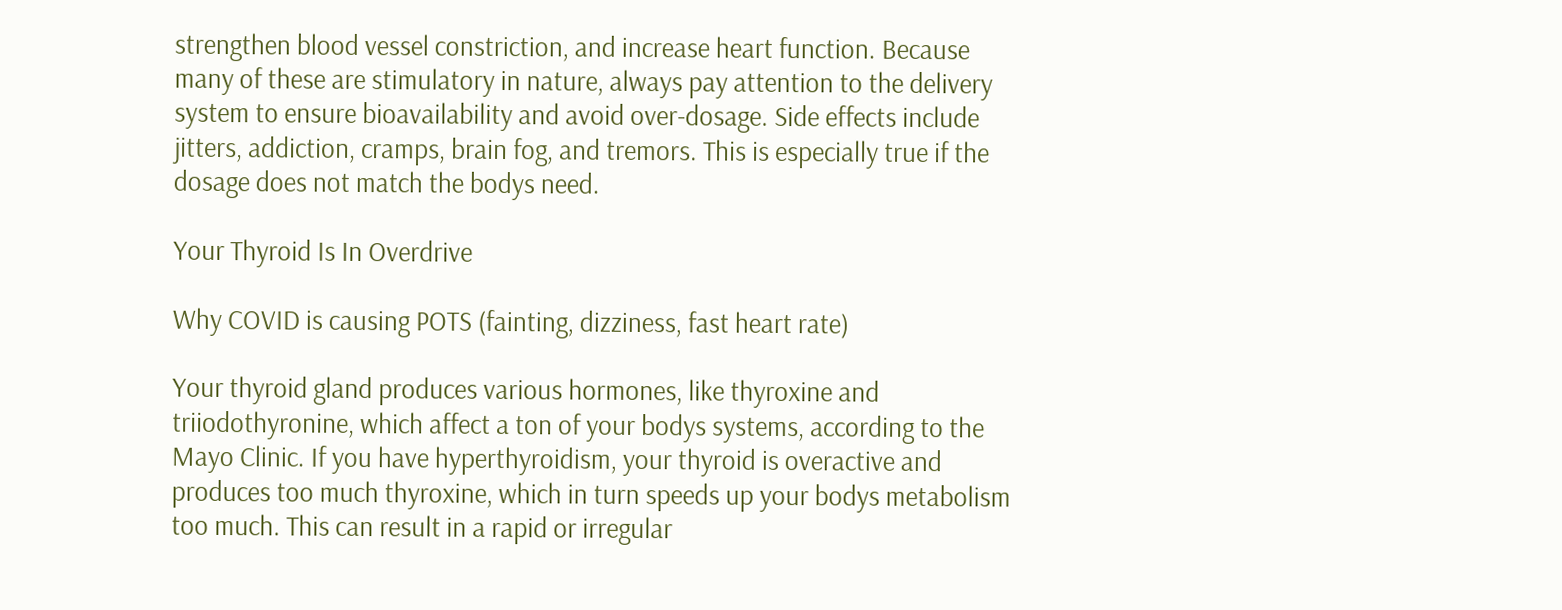strengthen blood vessel constriction, and increase heart function. Because many of these are stimulatory in nature, always pay attention to the delivery system to ensure bioavailability and avoid over-dosage. Side effects include jitters, addiction, cramps, brain fog, and tremors. This is especially true if the dosage does not match the bodys need.

Your Thyroid Is In Overdrive

Why COVID is causing POTS (fainting, dizziness, fast heart rate)

Your thyroid gland produces various hormones, like thyroxine and triiodothyronine, which affect a ton of your bodys systems, according to the Mayo Clinic. If you have hyperthyroidism, your thyroid is overactive and produces too much thyroxine, which in turn speeds up your bodys metabolism too much. This can result in a rapid or irregular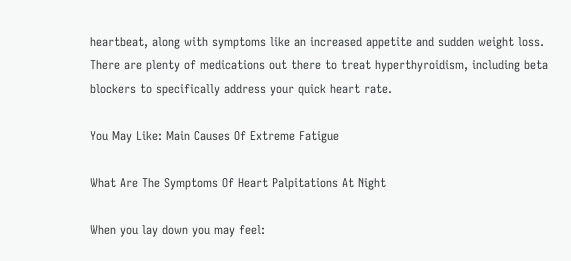heartbeat, along with symptoms like an increased appetite and sudden weight loss. There are plenty of medications out there to treat hyperthyroidism, including beta blockers to specifically address your quick heart rate.

You May Like: Main Causes Of Extreme Fatigue

What Are The Symptoms Of Heart Palpitations At Night

When you lay down you may feel: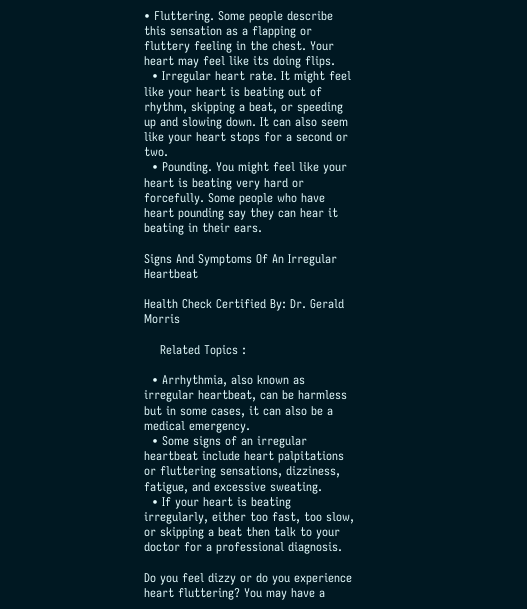• Fluttering. Some people describe this sensation as a flapping or fluttery feeling in the chest. Your heart may feel like its doing flips.
  • Irregular heart rate. It might feel like your heart is beating out of rhythm, skipping a beat, or speeding up and slowing down. It can also seem like your heart stops for a second or two.
  • Pounding. You might feel like your heart is beating very hard or forcefully. Some people who have heart pounding say they can hear it beating in their ears.

Signs And Symptoms Of An Irregular Heartbeat

Health Check Certified By: Dr. Gerald Morris

    Related Topics :

  • Arrhythmia, also known as irregular heartbeat, can be harmless but in some cases, it can also be a medical emergency.
  • Some signs of an irregular heartbeat include heart palpitations or fluttering sensations, dizziness, fatigue, and excessive sweating.
  • If your heart is beating irregularly, either too fast, too slow, or skipping a beat then talk to your doctor for a professional diagnosis.

Do you feel dizzy or do you experience heart fluttering? You may have a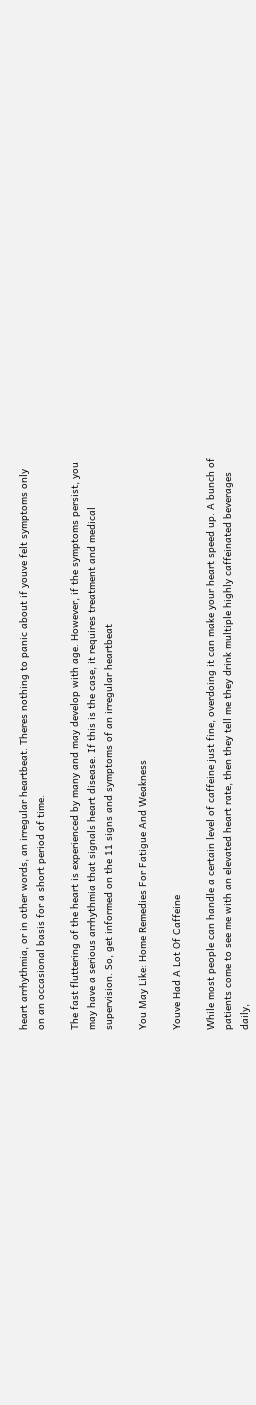heart arrhythmia, or in other words, an irregular heartbeat. Theres nothing to panic about if youve felt symptoms only on an occasional basis for a short period of time.

The fast fluttering of the heart is experienced by many and may develop with age. However, if the symptoms persist, you may have a serious arrhythmia that signals heart disease. If this is the case, it requires treatment and medical supervision. So, get informed on the 11 signs and symptoms of an irregular heartbeat

You May Like: Home Remedies For Fatigue And Weakness

Youve Had A Lot Of Caffeine

While most people can handle a certain level of caffeine just fine, overdoing it can make your heart speed up. A bunch of patients come to see me with an elevated heart rate, then they tell me they drink multiple highly caffeinated beverages daily,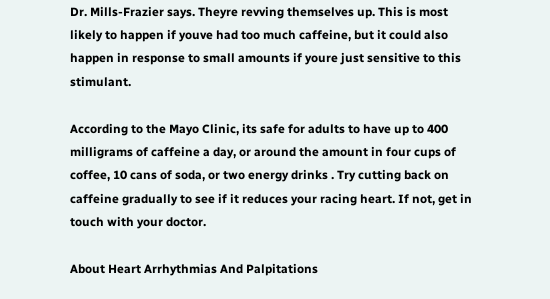Dr. Mills-Frazier says. Theyre revving themselves up. This is most likely to happen if youve had too much caffeine, but it could also happen in response to small amounts if youre just sensitive to this stimulant.

According to the Mayo Clinic, its safe for adults to have up to 400 milligrams of caffeine a day, or around the amount in four cups of coffee, 10 cans of soda, or two energy drinks . Try cutting back on caffeine gradually to see if it reduces your racing heart. If not, get in touch with your doctor.

About Heart Arrhythmias And Palpitations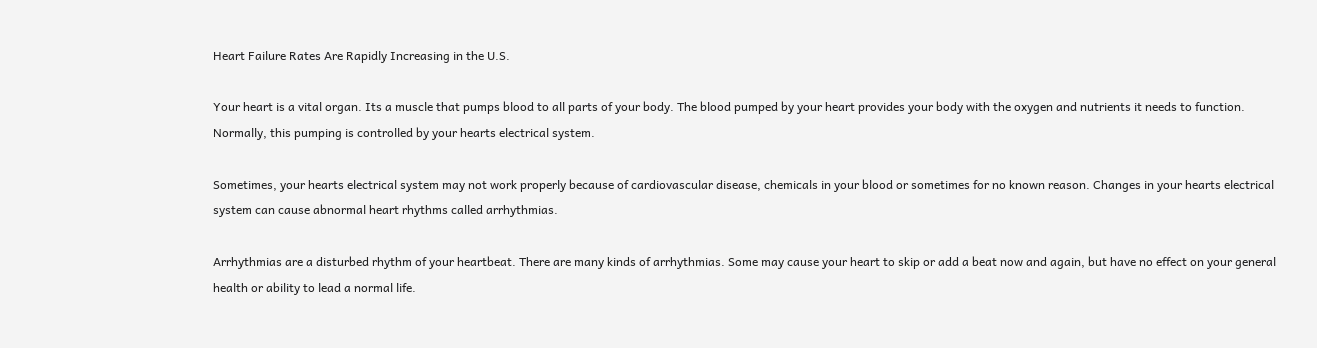Heart Failure Rates Are Rapidly Increasing in the U.S.

Your heart is a vital organ. Its a muscle that pumps blood to all parts of your body. The blood pumped by your heart provides your body with the oxygen and nutrients it needs to function. Normally, this pumping is controlled by your hearts electrical system.

Sometimes, your hearts electrical system may not work properly because of cardiovascular disease, chemicals in your blood or sometimes for no known reason. Changes in your hearts electrical system can cause abnormal heart rhythms called arrhythmias.

Arrhythmias are a disturbed rhythm of your heartbeat. There are many kinds of arrhythmias. Some may cause your heart to skip or add a beat now and again, but have no effect on your general health or ability to lead a normal life.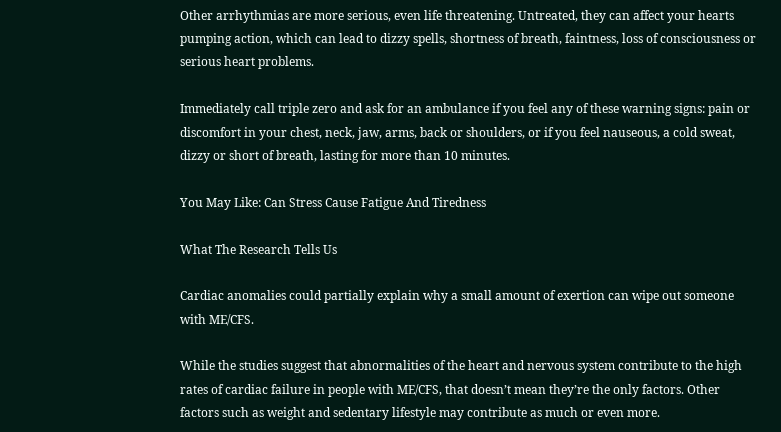Other arrhythmias are more serious, even life threatening. Untreated, they can affect your hearts pumping action, which can lead to dizzy spells, shortness of breath, faintness, loss of consciousness or serious heart problems.

Immediately call triple zero and ask for an ambulance if you feel any of these warning signs: pain or discomfort in your chest, neck, jaw, arms, back or shoulders, or if you feel nauseous, a cold sweat, dizzy or short of breath, lasting for more than 10 minutes.

You May Like: Can Stress Cause Fatigue And Tiredness

What The Research Tells Us

Cardiac anomalies could partially explain why a small amount of exertion can wipe out someone with ME/CFS.

While the studies suggest that abnormalities of the heart and nervous system contribute to the high rates of cardiac failure in people with ME/CFS, that doesn’t mean they’re the only factors. Other factors such as weight and sedentary lifestyle may contribute as much or even more.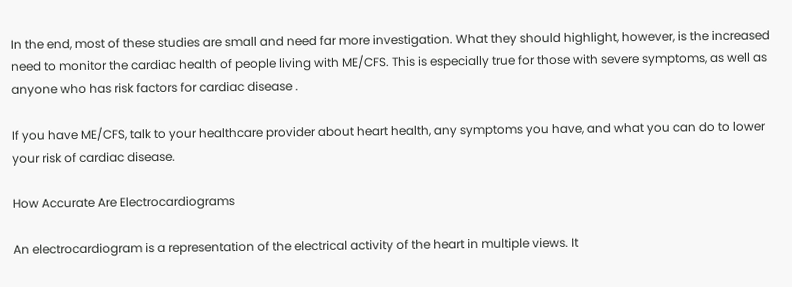In the end, most of these studies are small and need far more investigation. What they should highlight, however, is the increased need to monitor the cardiac health of people living with ME/CFS. This is especially true for those with severe symptoms, as well as anyone who has risk factors for cardiac disease .

If you have ME/CFS, talk to your healthcare provider about heart health, any symptoms you have, and what you can do to lower your risk of cardiac disease.

How Accurate Are Electrocardiograms

An electrocardiogram is a representation of the electrical activity of the heart in multiple views. It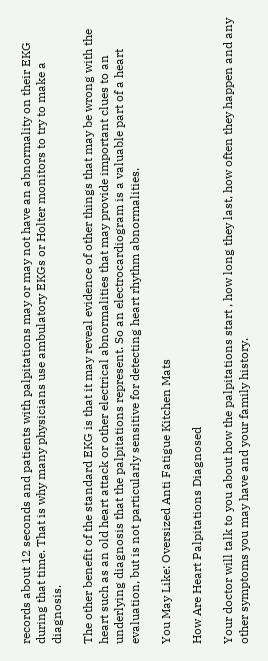records about 12 seconds and patients with palpitations may or may not have an abnormality on their EKG during that time. That is why many physicians use ambulatory EKGs or Holter monitors to try to make a diagnosis.

The other benefit of the standard EKG is that it may reveal evidence of other things that may be wrong with the heart such as an old heart attack or other electrical abnormalities that may provide important clues to an underlying diagnosis that the palpitations represent. So an electrocardiogram is a valuable part of a heart evaluation, but is not particularly sensitive for detecting heart rhythm abnormalities.

You May Like: Oversized Anti Fatigue Kitchen Mats

How Are Heart Palpitations Diagnosed

Your doctor will talk to you about how the palpitations start , how long they last, how often they happen and any other symptoms you may have and your family history.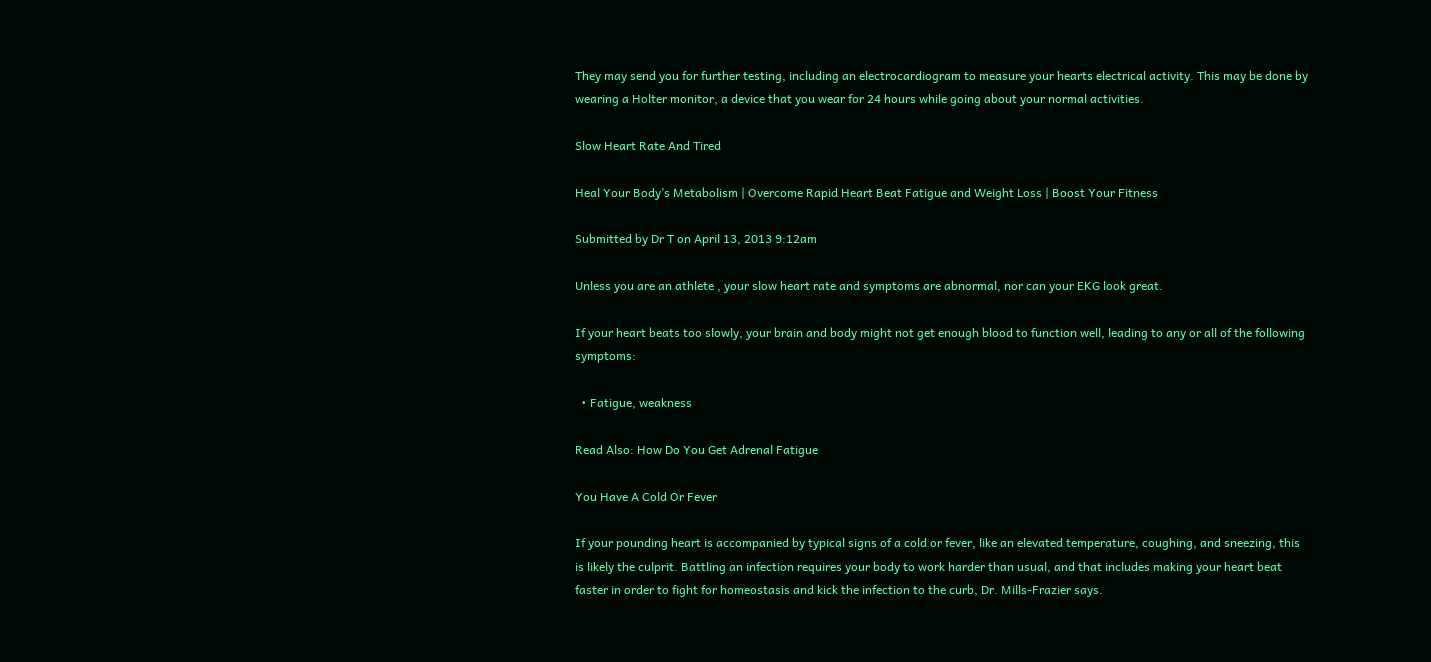They may send you for further testing, including an electrocardiogram to measure your hearts electrical activity. This may be done by wearing a Holter monitor, a device that you wear for 24 hours while going about your normal activities.

Slow Heart Rate And Tired

Heal Your Body’s Metabolism | Overcome Rapid Heart Beat Fatigue and Weight Loss | Boost Your Fitness

Submitted by Dr T on April 13, 2013 9:12am

Unless you are an athlete , your slow heart rate and symptoms are abnormal, nor can your EKG look great.

If your heart beats too slowly, your brain and body might not get enough blood to function well, leading to any or all of the following symptoms:

  • Fatigue, weakness

Read Also: How Do You Get Adrenal Fatigue

You Have A Cold Or Fever

If your pounding heart is accompanied by typical signs of a cold or fever, like an elevated temperature, coughing, and sneezing, this is likely the culprit. Battling an infection requires your body to work harder than usual, and that includes making your heart beat faster in order to fight for homeostasis and kick the infection to the curb, Dr. Mills-Frazier says.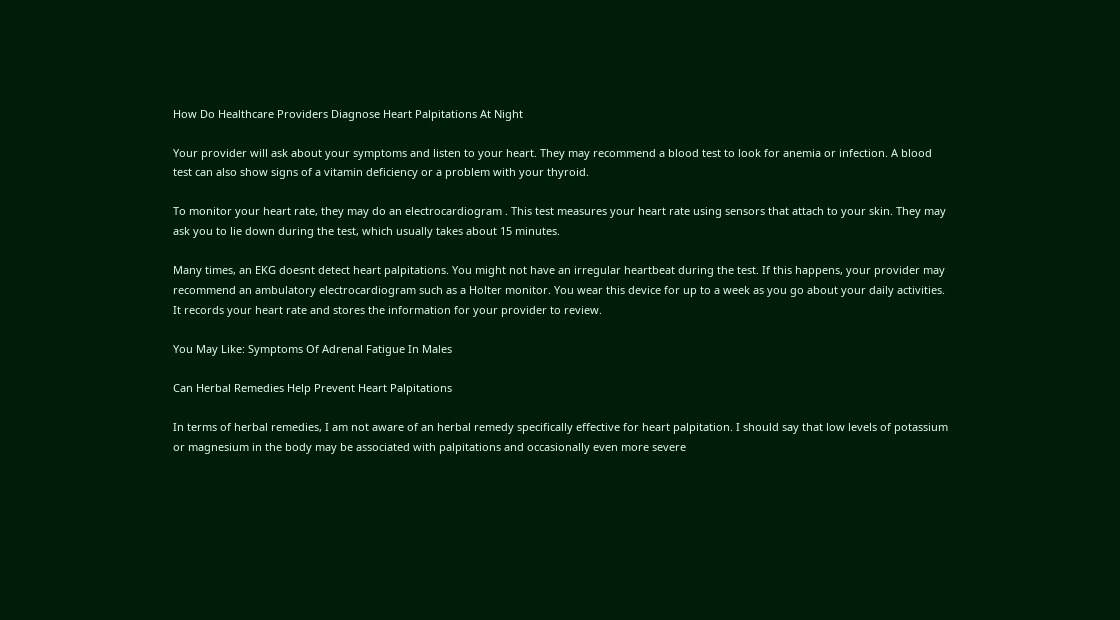How Do Healthcare Providers Diagnose Heart Palpitations At Night

Your provider will ask about your symptoms and listen to your heart. They may recommend a blood test to look for anemia or infection. A blood test can also show signs of a vitamin deficiency or a problem with your thyroid.

To monitor your heart rate, they may do an electrocardiogram . This test measures your heart rate using sensors that attach to your skin. They may ask you to lie down during the test, which usually takes about 15 minutes.

Many times, an EKG doesnt detect heart palpitations. You might not have an irregular heartbeat during the test. If this happens, your provider may recommend an ambulatory electrocardiogram such as a Holter monitor. You wear this device for up to a week as you go about your daily activities. It records your heart rate and stores the information for your provider to review.

You May Like: Symptoms Of Adrenal Fatigue In Males

Can Herbal Remedies Help Prevent Heart Palpitations

In terms of herbal remedies, I am not aware of an herbal remedy specifically effective for heart palpitation. I should say that low levels of potassium or magnesium in the body may be associated with palpitations and occasionally even more severe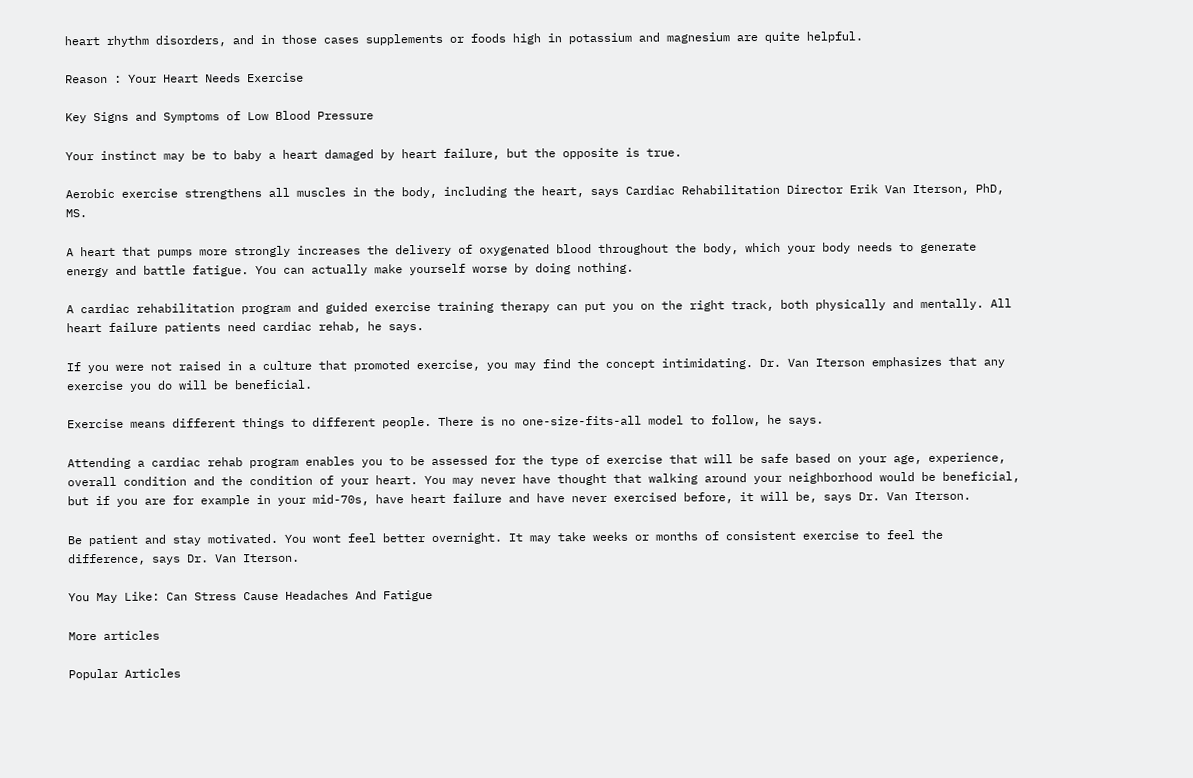heart rhythm disorders, and in those cases supplements or foods high in potassium and magnesium are quite helpful.

Reason : Your Heart Needs Exercise

Key Signs and Symptoms of Low Blood Pressure

Your instinct may be to baby a heart damaged by heart failure, but the opposite is true.

Aerobic exercise strengthens all muscles in the body, including the heart, says Cardiac Rehabilitation Director Erik Van Iterson, PhD, MS.

A heart that pumps more strongly increases the delivery of oxygenated blood throughout the body, which your body needs to generate energy and battle fatigue. You can actually make yourself worse by doing nothing.

A cardiac rehabilitation program and guided exercise training therapy can put you on the right track, both physically and mentally. All heart failure patients need cardiac rehab, he says.

If you were not raised in a culture that promoted exercise, you may find the concept intimidating. Dr. Van Iterson emphasizes that any exercise you do will be beneficial.

Exercise means different things to different people. There is no one-size-fits-all model to follow, he says.

Attending a cardiac rehab program enables you to be assessed for the type of exercise that will be safe based on your age, experience, overall condition and the condition of your heart. You may never have thought that walking around your neighborhood would be beneficial, but if you are for example in your mid-70s, have heart failure and have never exercised before, it will be, says Dr. Van Iterson.

Be patient and stay motivated. You wont feel better overnight. It may take weeks or months of consistent exercise to feel the difference, says Dr. Van Iterson.

You May Like: Can Stress Cause Headaches And Fatigue

More articles

Popular Articles